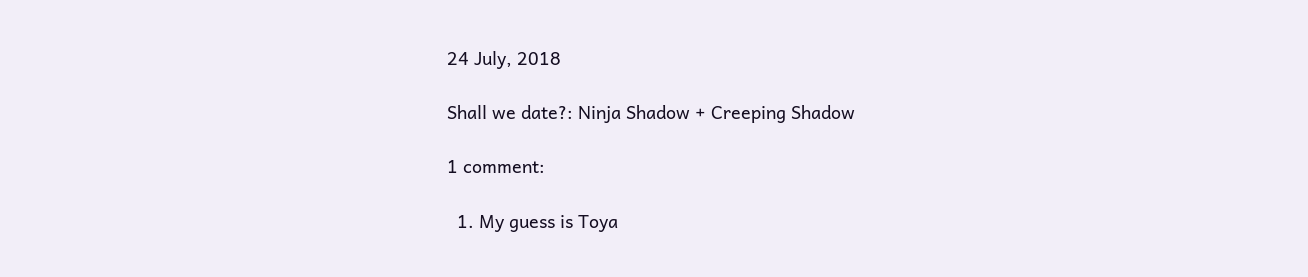24 July, 2018

Shall we date?: Ninja Shadow + Creeping Shadow

1 comment:

  1. My guess is Toya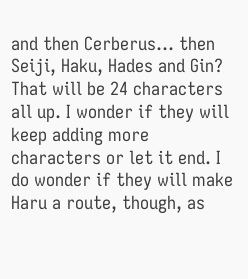and then Cerberus... then Seiji, Haku, Hades and Gin? That will be 24 characters all up. I wonder if they will keep adding more characters or let it end. I do wonder if they will make Haru a route, though, as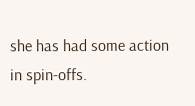she has had some action in spin-offs.